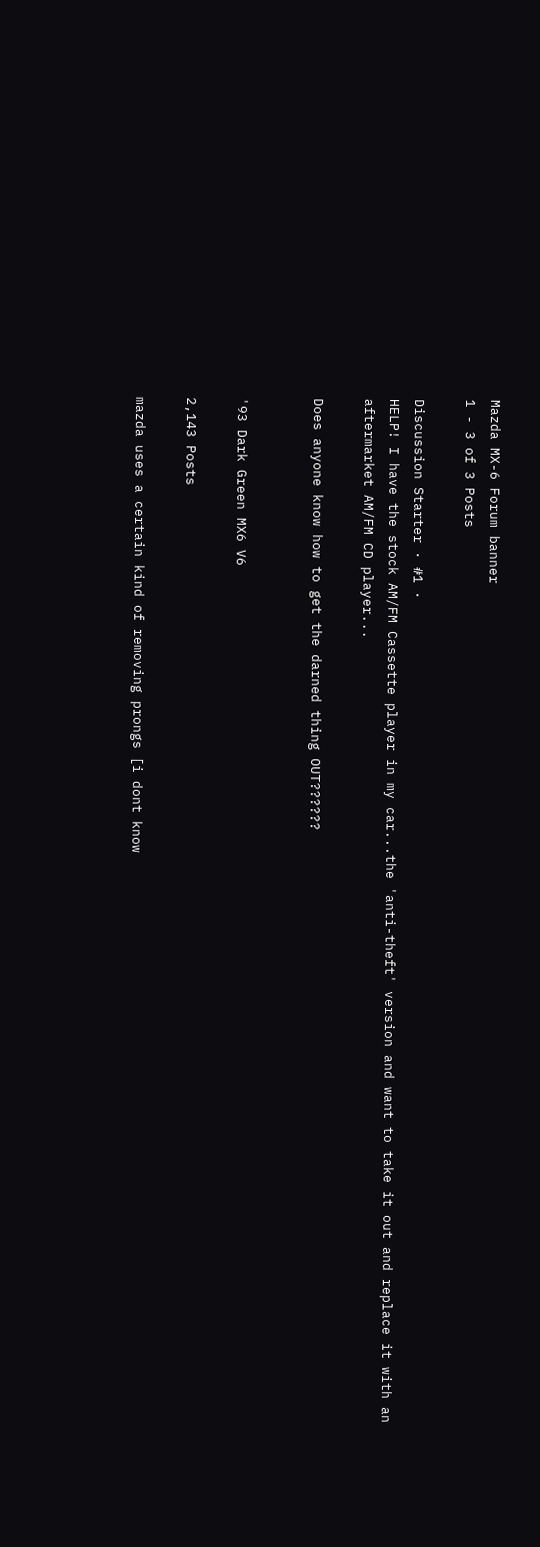Mazda MX-6 Forum banner
1 - 3 of 3 Posts

Discussion Starter · #1 ·
HELP! I have the stock AM/FM Cassette player in my car...the 'anti-theft' version and want to take it out and replace it with an aftermarket AM/FM CD player...

Does anyone know how to get the darned thing OUT??????


'93 Dark Green MX6 V6

2,143 Posts

mazda uses a certain kind of removing prongs [i dont know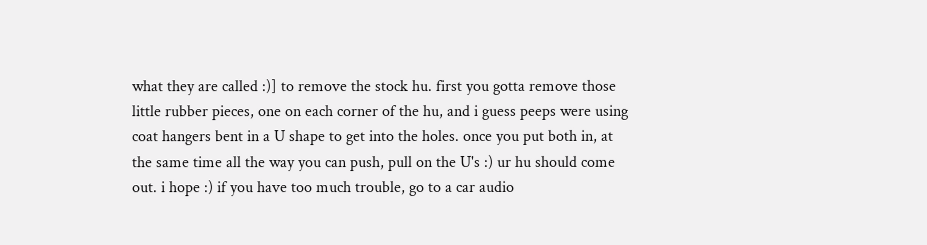what they are called :)] to remove the stock hu. first you gotta remove those little rubber pieces, one on each corner of the hu, and i guess peeps were using coat hangers bent in a U shape to get into the holes. once you put both in, at the same time all the way you can push, pull on the U's :) ur hu should come out. i hope :) if you have too much trouble, go to a car audio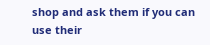shop and ask them if you can use their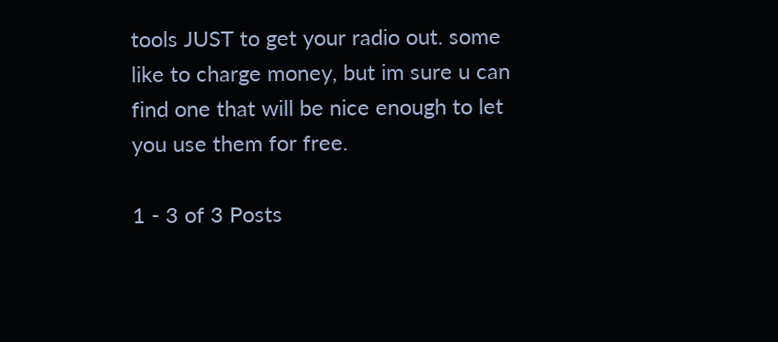tools JUST to get your radio out. some like to charge money, but im sure u can find one that will be nice enough to let you use them for free.

1 - 3 of 3 Posts